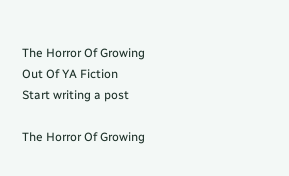The Horror Of Growing Out Of YA Fiction
Start writing a post

The Horror Of Growing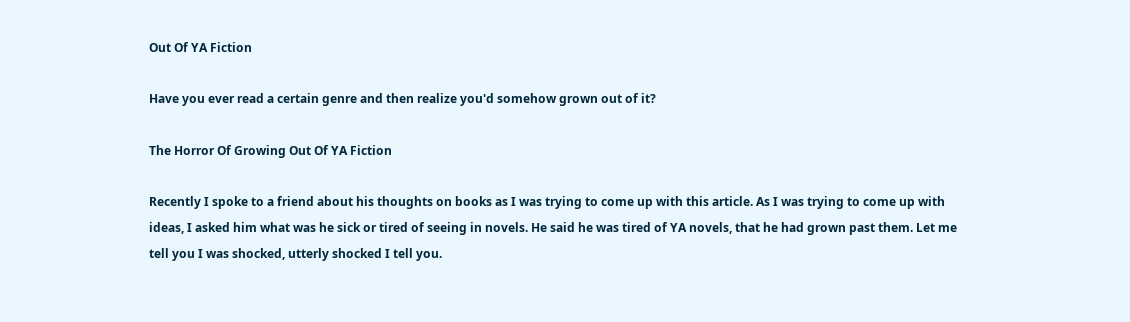Out Of YA Fiction

Have you ever read a certain genre and then realize you'd somehow grown out of it?

The Horror Of Growing Out Of YA Fiction

Recently I spoke to a friend about his thoughts on books as I was trying to come up with this article. As I was trying to come up with ideas, I asked him what was he sick or tired of seeing in novels. He said he was tired of YA novels, that he had grown past them. Let me tell you I was shocked, utterly shocked I tell you.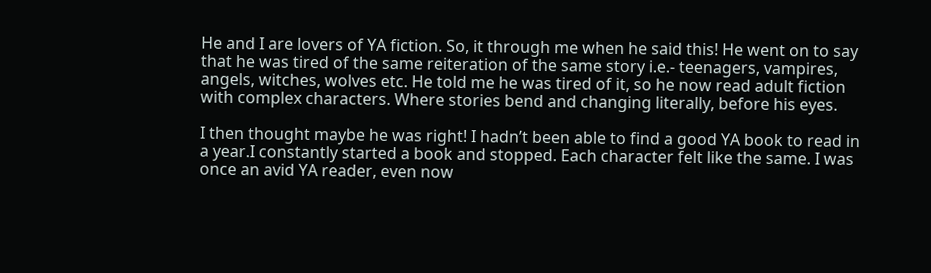He and I are lovers of YA fiction. So, it through me when he said this! He went on to say that he was tired of the same reiteration of the same story i.e.- teenagers, vampires, angels, witches, wolves etc. He told me he was tired of it, so he now read adult fiction with complex characters. Where stories bend and changing literally, before his eyes.

I then thought maybe he was right! I hadn’t been able to find a good YA book to read in a year.I constantly started a book and stopped. Each character felt like the same. I was once an avid YA reader, even now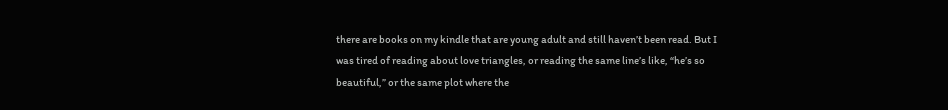there are books on my kindle that are young adult and still haven’t been read. But I was tired of reading about love triangles, or reading the same line’s like, “he’s so beautiful,” or the same plot where the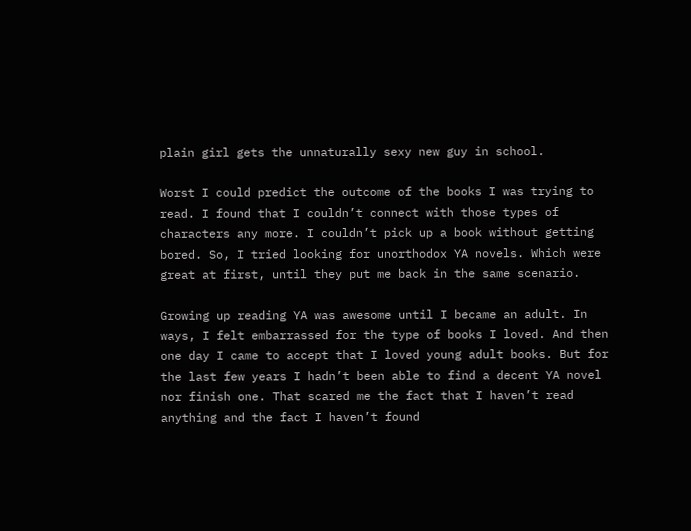plain girl gets the unnaturally sexy new guy in school.

Worst I could predict the outcome of the books I was trying to read. I found that I couldn’t connect with those types of characters any more. I couldn’t pick up a book without getting bored. So, I tried looking for unorthodox YA novels. Which were great at first, until they put me back in the same scenario.

Growing up reading YA was awesome until I became an adult. In ways, I felt embarrassed for the type of books I loved. And then one day I came to accept that I loved young adult books. But for the last few years I hadn’t been able to find a decent YA novel nor finish one. That scared me the fact that I haven’t read anything and the fact I haven’t found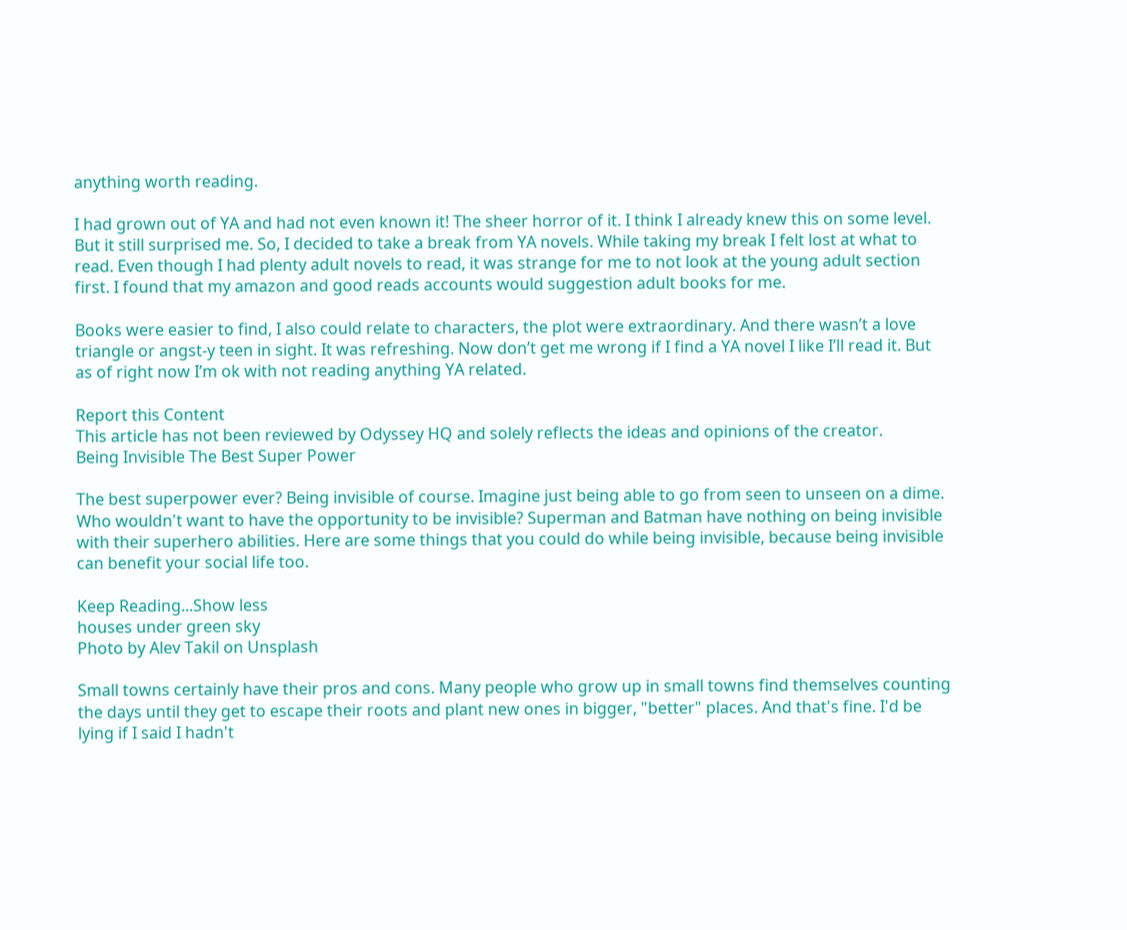anything worth reading.

I had grown out of YA and had not even known it! The sheer horror of it. I think I already knew this on some level. But it still surprised me. So, I decided to take a break from YA novels. While taking my break I felt lost at what to read. Even though I had plenty adult novels to read, it was strange for me to not look at the young adult section first. I found that my amazon and good reads accounts would suggestion adult books for me.

Books were easier to find, I also could relate to characters, the plot were extraordinary. And there wasn’t a love triangle or angst-y teen in sight. It was refreshing. Now don’t get me wrong if I find a YA novel I like I’ll read it. But as of right now I’m ok with not reading anything YA related.

Report this Content
This article has not been reviewed by Odyssey HQ and solely reflects the ideas and opinions of the creator.
Being Invisible The Best Super Power

The best superpower ever? Being invisible of course. Imagine just being able to go from seen to unseen on a dime. Who wouldn't want to have the opportunity to be invisible? Superman and Batman have nothing on being invisible with their superhero abilities. Here are some things that you could do while being invisible, because being invisible can benefit your social life too.

Keep Reading...Show less
houses under green sky
Photo by Alev Takil on Unsplash

Small towns certainly have their pros and cons. Many people who grow up in small towns find themselves counting the days until they get to escape their roots and plant new ones in bigger, "better" places. And that's fine. I'd be lying if I said I hadn't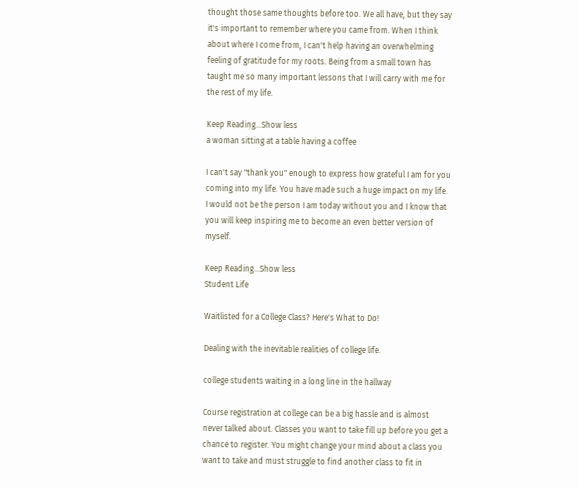thought those same thoughts before too. We all have, but they say it's important to remember where you came from. When I think about where I come from, I can't help having an overwhelming feeling of gratitude for my roots. Being from a small town has taught me so many important lessons that I will carry with me for the rest of my life.

Keep Reading...Show less
a woman sitting at a table having a coffee

I can't say "thank you" enough to express how grateful I am for you coming into my life. You have made such a huge impact on my life. I would not be the person I am today without you and I know that you will keep inspiring me to become an even better version of myself.

Keep Reading...Show less
Student Life

Waitlisted for a College Class? Here's What to Do!

Dealing with the inevitable realities of college life.

college students waiting in a long line in the hallway

Course registration at college can be a big hassle and is almost never talked about. Classes you want to take fill up before you get a chance to register. You might change your mind about a class you want to take and must struggle to find another class to fit in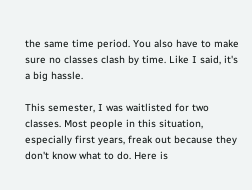the same time period. You also have to make sure no classes clash by time. Like I said, it's a big hassle.

This semester, I was waitlisted for two classes. Most people in this situation, especially first years, freak out because they don't know what to do. Here is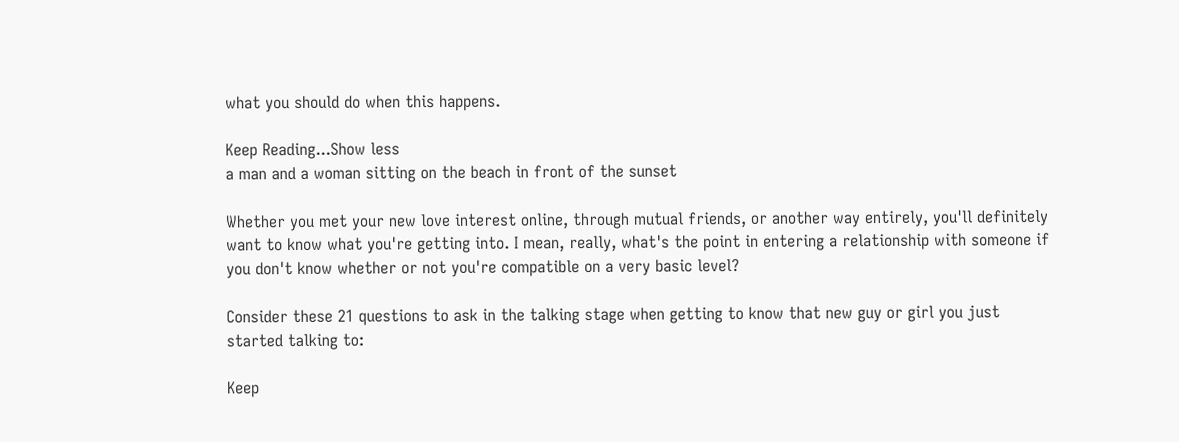what you should do when this happens.

Keep Reading...Show less
a man and a woman sitting on the beach in front of the sunset

Whether you met your new love interest online, through mutual friends, or another way entirely, you'll definitely want to know what you're getting into. I mean, really, what's the point in entering a relationship with someone if you don't know whether or not you're compatible on a very basic level?

Consider these 21 questions to ask in the talking stage when getting to know that new guy or girl you just started talking to:

Keep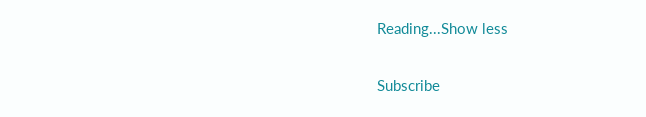Reading...Show less

Subscribe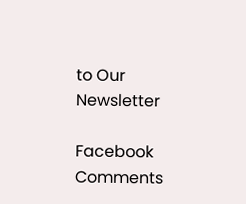to Our Newsletter

Facebook Comments